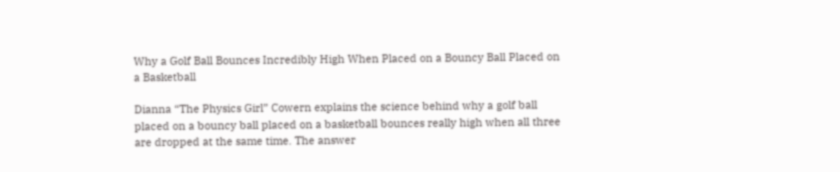Why a Golf Ball Bounces Incredibly High When Placed on a Bouncy Ball Placed on a Basketball

Dianna “The Physics Girl” Cowern explains the science behind why a golf ball placed on a bouncy ball placed on a basketball bounces really high when all three are dropped at the same time. The answer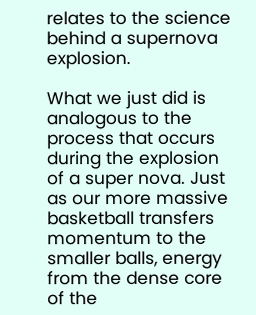relates to the science behind a supernova explosion.

What we just did is analogous to the process that occurs during the explosion of a super nova. Just as our more massive basketball transfers momentum to the smaller balls, energy from the dense core of the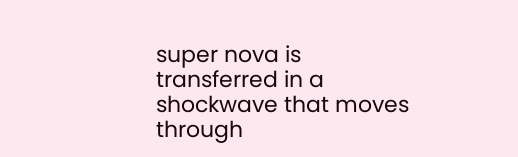super nova is transferred in a shockwave that moves through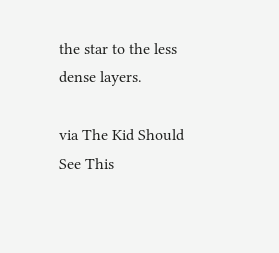the star to the less dense layers.

via The Kid Should See This